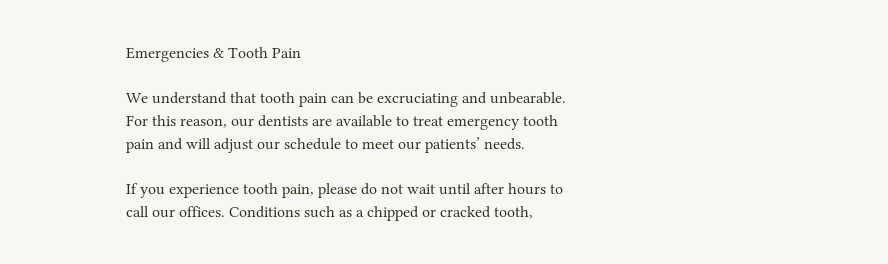Emergencies & Tooth Pain

We understand that tooth pain can be excruciating and unbearable. For this reason, our dentists are available to treat emergency tooth pain and will adjust our schedule to meet our patients’ needs.

If you experience tooth pain, please do not wait until after hours to call our offices. Conditions such as a chipped or cracked tooth,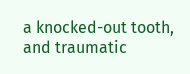a knocked-out tooth, and traumatic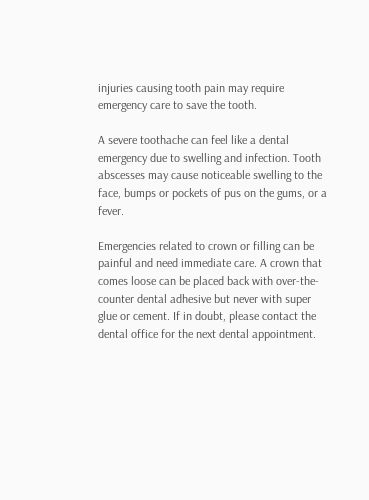injuries causing tooth pain may require emergency care to save the tooth.

A severe toothache can feel like a dental emergency due to swelling and infection. Tooth abscesses may cause noticeable swelling to the face, bumps or pockets of pus on the gums, or a fever.

Emergencies related to crown or filling can be painful and need immediate care. A crown that comes loose can be placed back with over-the-counter dental adhesive but never with super glue or cement. If in doubt, please contact the dental office for the next dental appointment.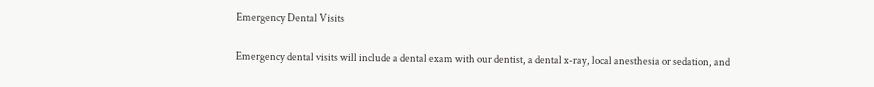Emergency Dental Visits

Emergency dental visits will include a dental exam with our dentist, a dental x-ray, local anesthesia or sedation, and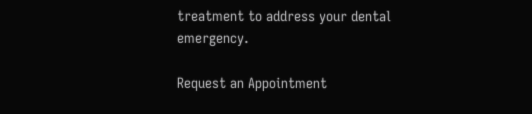treatment to address your dental emergency.

Request an Appointment